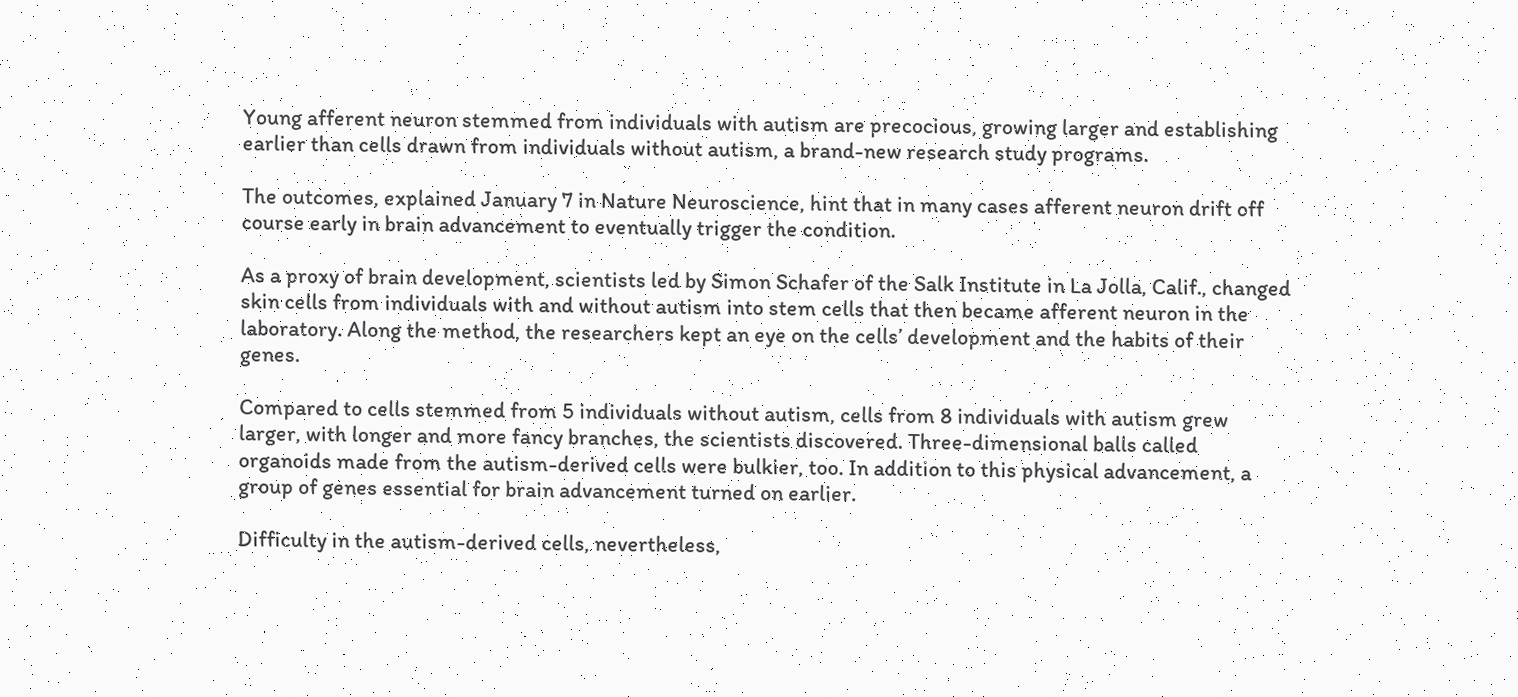Young afferent neuron stemmed from individuals with autism are precocious, growing larger and establishing earlier than cells drawn from individuals without autism, a brand-new research study programs.

The outcomes, explained January 7 in Nature Neuroscience, hint that in many cases afferent neuron drift off course early in brain advancement to eventually trigger the condition.

As a proxy of brain development, scientists led by Simon Schafer of the Salk Institute in La Jolla, Calif., changed skin cells from individuals with and without autism into stem cells that then became afferent neuron in the laboratory. Along the method, the researchers kept an eye on the cells’ development and the habits of their genes.

Compared to cells stemmed from 5 individuals without autism, cells from 8 individuals with autism grew larger, with longer and more fancy branches, the scientists discovered. Three-dimensional balls called organoids made from the autism-derived cells were bulkier, too. In addition to this physical advancement, a group of genes essential for brain advancement turned on earlier.

Difficulty in the autism-derived cells, nevertheless,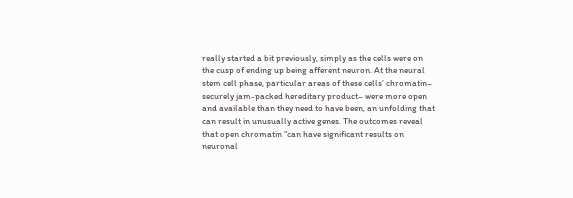really started a bit previously, simply as the cells were on the cusp of ending up being afferent neuron. At the neural stem cell phase, particular areas of these cells’ chromatin– securely jam-packed hereditary product– were more open and available than they need to have been, an unfolding that can result in unusually active genes. The outcomes reveal that open chromatin “can have significant results on neuronal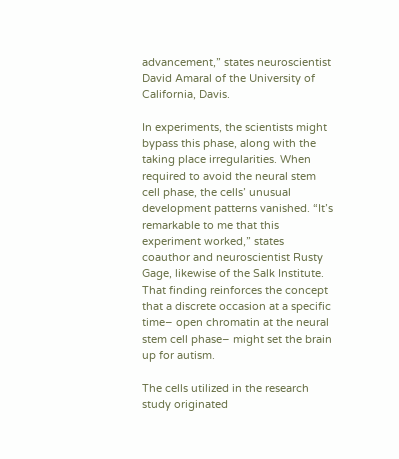advancement,” states neuroscientist David Amaral of the University of California, Davis.

In experiments, the scientists might bypass this phase, along with the taking place irregularities. When required to avoid the neural stem cell phase, the cells’ unusual development patterns vanished. “It’s remarkable to me that this experiment worked,” states coauthor and neuroscientist Rusty Gage, likewise of the Salk Institute. That finding reinforces the concept that a discrete occasion at a specific time– open chromatin at the neural stem cell phase– might set the brain up for autism.

The cells utilized in the research study originated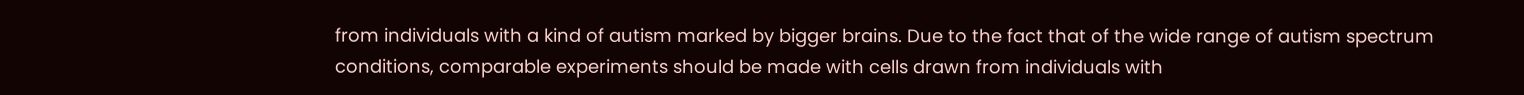from individuals with a kind of autism marked by bigger brains. Due to the fact that of the wide range of autism spectrum conditions, comparable experiments should be made with cells drawn from individuals with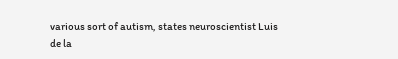various sort of autism, states neuroscientist Luis de la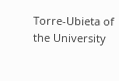Torre-Ubieta of the University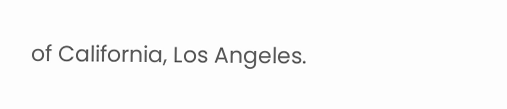of California, Los Angeles.